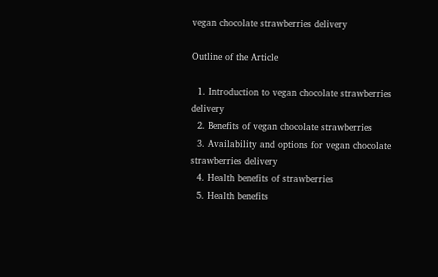vegan chocolate strawberries delivery

Outline of the Article

  1. Introduction to vegan chocolate strawberries delivery
  2. Benefits of vegan chocolate strawberries
  3. Availability and options for vegan chocolate strawberries delivery
  4. Health benefits of strawberries
  5. Health benefits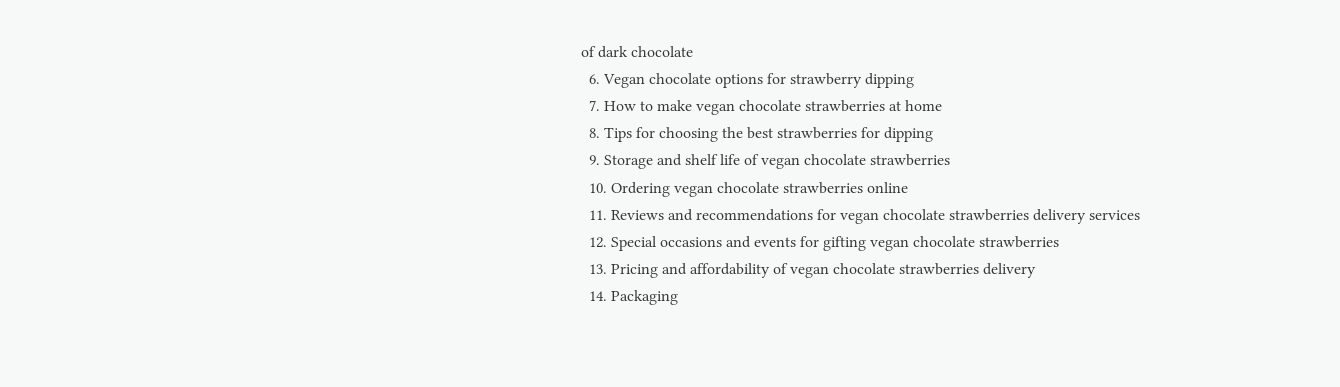of dark chocolate
  6. Vegan chocolate options for strawberry dipping
  7. How to make vegan chocolate strawberries at home
  8. Tips for choosing the best strawberries for dipping
  9. Storage and shelf life of vegan chocolate strawberries
  10. Ordering vegan chocolate strawberries online
  11. Reviews and recommendations for vegan chocolate strawberries delivery services
  12. Special occasions and events for gifting vegan chocolate strawberries
  13. Pricing and affordability of vegan chocolate strawberries delivery
  14. Packaging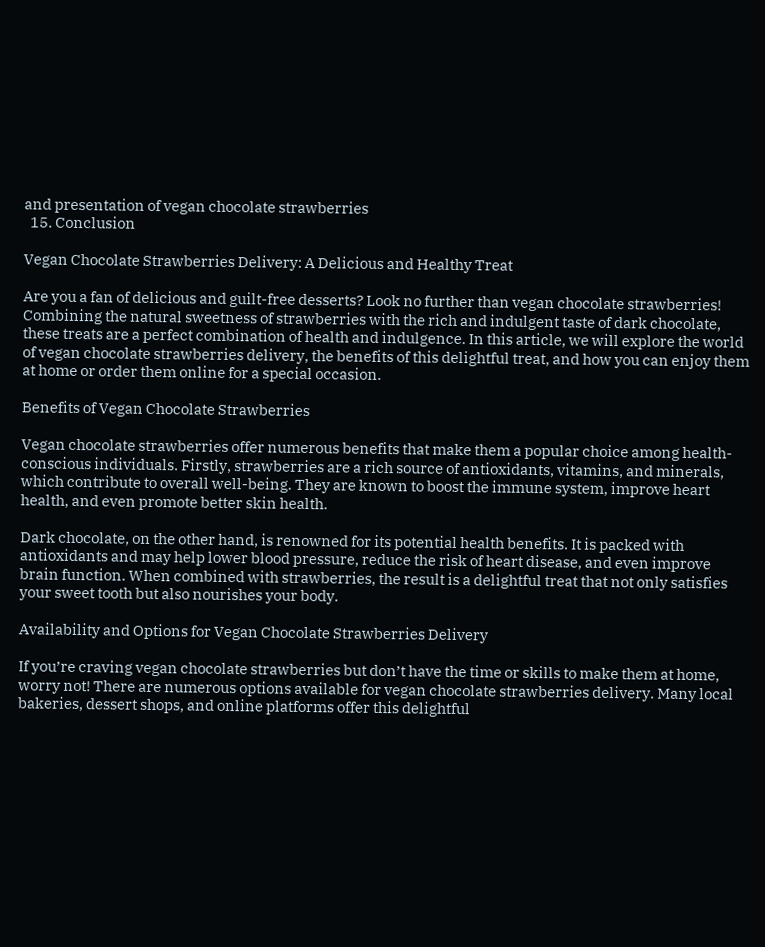and presentation of vegan chocolate strawberries
  15. Conclusion

Vegan Chocolate Strawberries Delivery: A Delicious and Healthy Treat

Are you a fan of delicious and guilt-free desserts? Look no further than vegan chocolate strawberries! Combining the natural sweetness of strawberries with the rich and indulgent taste of dark chocolate, these treats are a perfect combination of health and indulgence. In this article, we will explore the world of vegan chocolate strawberries delivery, the benefits of this delightful treat, and how you can enjoy them at home or order them online for a special occasion.

Benefits of Vegan Chocolate Strawberries

Vegan chocolate strawberries offer numerous benefits that make them a popular choice among health-conscious individuals. Firstly, strawberries are a rich source of antioxidants, vitamins, and minerals, which contribute to overall well-being. They are known to boost the immune system, improve heart health, and even promote better skin health.

Dark chocolate, on the other hand, is renowned for its potential health benefits. It is packed with antioxidants and may help lower blood pressure, reduce the risk of heart disease, and even improve brain function. When combined with strawberries, the result is a delightful treat that not only satisfies your sweet tooth but also nourishes your body.

Availability and Options for Vegan Chocolate Strawberries Delivery

If you’re craving vegan chocolate strawberries but don’t have the time or skills to make them at home, worry not! There are numerous options available for vegan chocolate strawberries delivery. Many local bakeries, dessert shops, and online platforms offer this delightful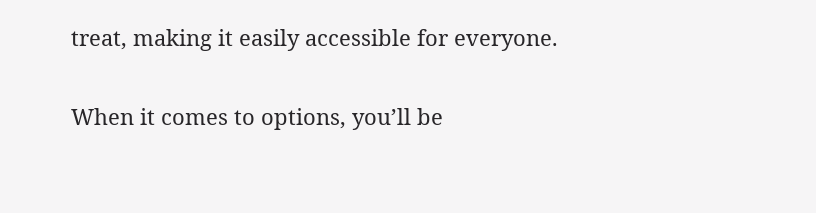treat, making it easily accessible for everyone.

When it comes to options, you’ll be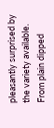pleasantly surprised by the variety available. From plain dipped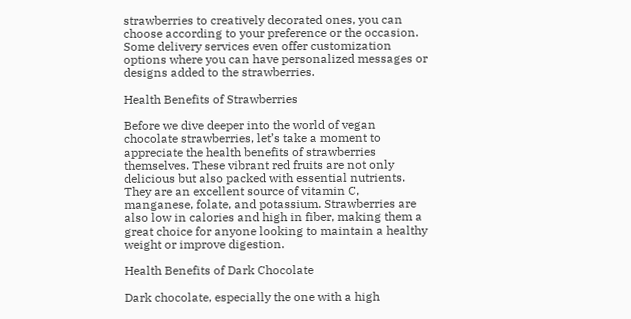strawberries to creatively decorated ones, you can choose according to your preference or the occasion. Some delivery services even offer customization options where you can have personalized messages or designs added to the strawberries.

Health Benefits of Strawberries

Before we dive deeper into the world of vegan chocolate strawberries, let’s take a moment to appreciate the health benefits of strawberries themselves. These vibrant red fruits are not only delicious but also packed with essential nutrients. They are an excellent source of vitamin C, manganese, folate, and potassium. Strawberries are also low in calories and high in fiber, making them a great choice for anyone looking to maintain a healthy weight or improve digestion.

Health Benefits of Dark Chocolate

Dark chocolate, especially the one with a high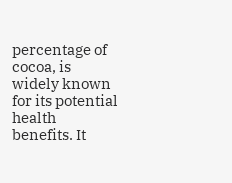percentage of cocoa, is widely known for its potential health benefits. It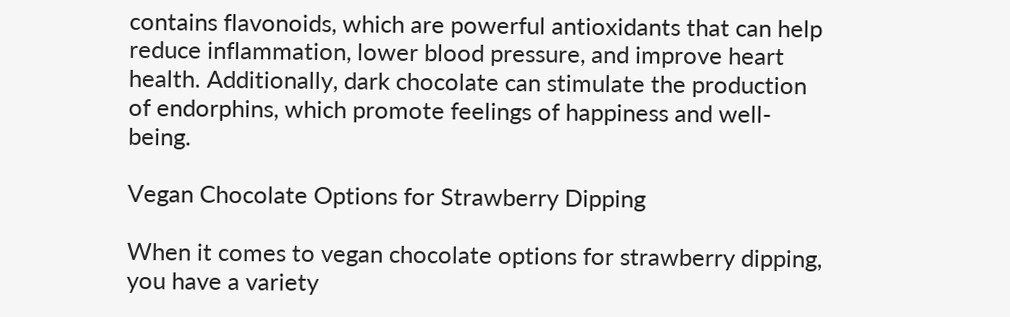contains flavonoids, which are powerful antioxidants that can help reduce inflammation, lower blood pressure, and improve heart health. Additionally, dark chocolate can stimulate the production of endorphins, which promote feelings of happiness and well-being.

Vegan Chocolate Options for Strawberry Dipping

When it comes to vegan chocolate options for strawberry dipping, you have a variety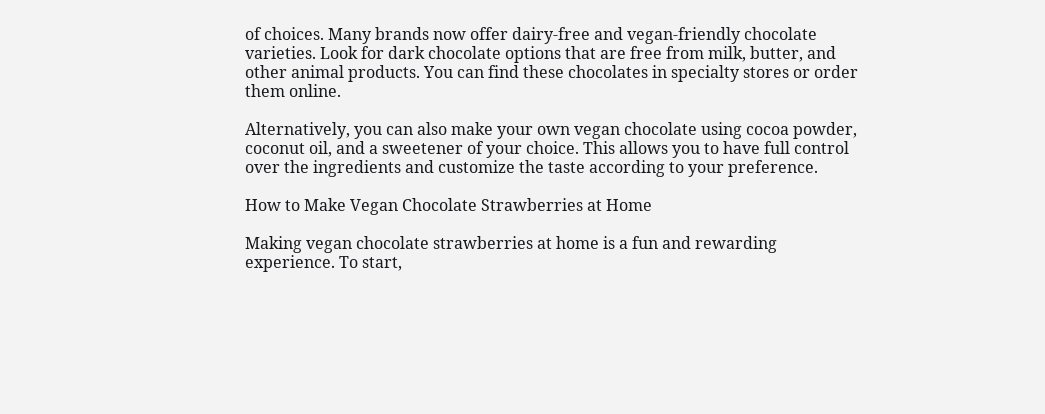of choices. Many brands now offer dairy-free and vegan-friendly chocolate varieties. Look for dark chocolate options that are free from milk, butter, and other animal products. You can find these chocolates in specialty stores or order them online.

Alternatively, you can also make your own vegan chocolate using cocoa powder, coconut oil, and a sweetener of your choice. This allows you to have full control over the ingredients and customize the taste according to your preference.

How to Make Vegan Chocolate Strawberries at Home

Making vegan chocolate strawberries at home is a fun and rewarding experience. To start,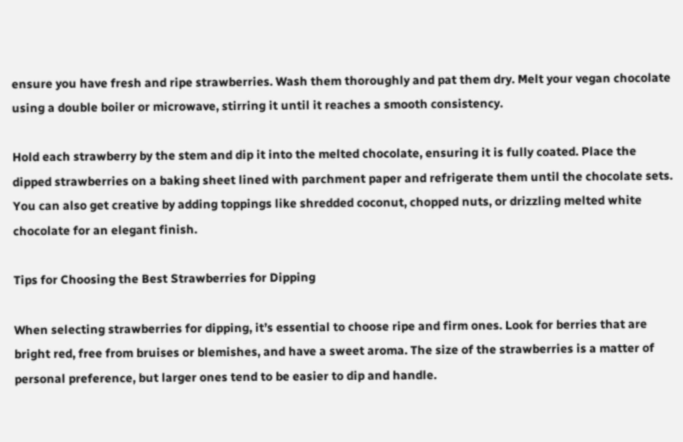ensure you have fresh and ripe strawberries. Wash them thoroughly and pat them dry. Melt your vegan chocolate using a double boiler or microwave, stirring it until it reaches a smooth consistency.

Hold each strawberry by the stem and dip it into the melted chocolate, ensuring it is fully coated. Place the dipped strawberries on a baking sheet lined with parchment paper and refrigerate them until the chocolate sets. You can also get creative by adding toppings like shredded coconut, chopped nuts, or drizzling melted white chocolate for an elegant finish.

Tips for Choosing the Best Strawberries for Dipping

When selecting strawberries for dipping, it’s essential to choose ripe and firm ones. Look for berries that are bright red, free from bruises or blemishes, and have a sweet aroma. The size of the strawberries is a matter of personal preference, but larger ones tend to be easier to dip and handle.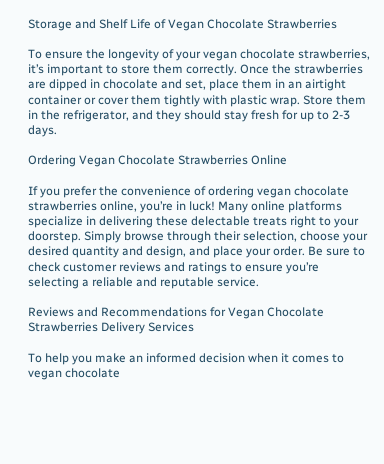Storage and Shelf Life of Vegan Chocolate Strawberries

To ensure the longevity of your vegan chocolate strawberries, it’s important to store them correctly. Once the strawberries are dipped in chocolate and set, place them in an airtight container or cover them tightly with plastic wrap. Store them in the refrigerator, and they should stay fresh for up to 2-3 days.

Ordering Vegan Chocolate Strawberries Online

If you prefer the convenience of ordering vegan chocolate strawberries online, you’re in luck! Many online platforms specialize in delivering these delectable treats right to your doorstep. Simply browse through their selection, choose your desired quantity and design, and place your order. Be sure to check customer reviews and ratings to ensure you’re selecting a reliable and reputable service.

Reviews and Recommendations for Vegan Chocolate Strawberries Delivery Services

To help you make an informed decision when it comes to vegan chocolate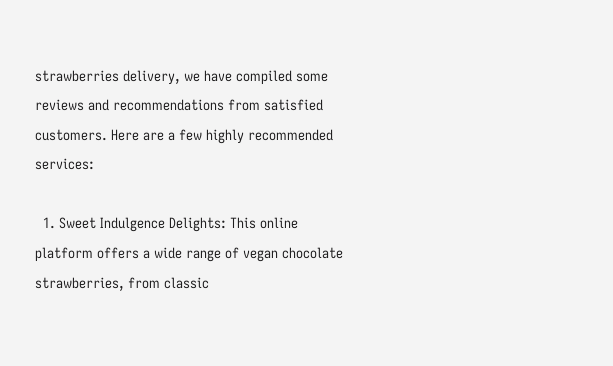strawberries delivery, we have compiled some reviews and recommendations from satisfied customers. Here are a few highly recommended services:

  1. Sweet Indulgence Delights: This online platform offers a wide range of vegan chocolate strawberries, from classic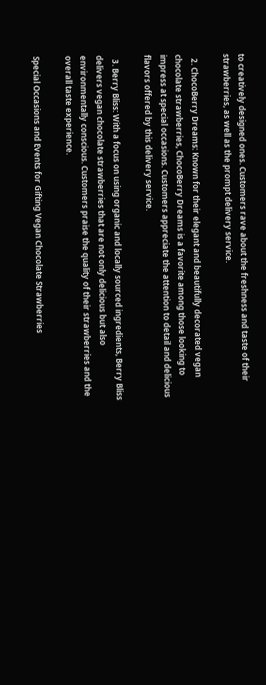to creatively designed ones. Customers rave about the freshness and taste of their strawberries, as well as the prompt delivery service.

  2. ChocoBerry Dreams: Known for their elegant and beautifully decorated vegan chocolate strawberries, ChocoBerry Dreams is a favorite among those looking to impress at special occasions. Customers appreciate the attention to detail and delicious flavors offered by this delivery service.

  3. Berry Bliss: With a focus on using organic and locally sourced ingredients, Berry Bliss delivers vegan chocolate strawberries that are not only delicious but also environmentally conscious. Customers praise the quality of their strawberries and the overall taste experience.

Special Occasions and Events for Gifting Vegan Chocolate Strawberries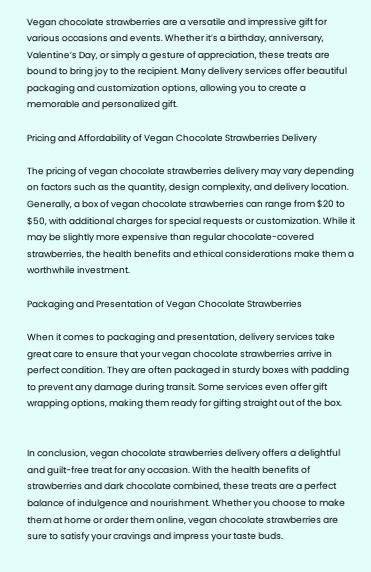Vegan chocolate strawberries are a versatile and impressive gift for various occasions and events. Whether it’s a birthday, anniversary, Valentine’s Day, or simply a gesture of appreciation, these treats are bound to bring joy to the recipient. Many delivery services offer beautiful packaging and customization options, allowing you to create a memorable and personalized gift.

Pricing and Affordability of Vegan Chocolate Strawberries Delivery

The pricing of vegan chocolate strawberries delivery may vary depending on factors such as the quantity, design complexity, and delivery location. Generally, a box of vegan chocolate strawberries can range from $20 to $50, with additional charges for special requests or customization. While it may be slightly more expensive than regular chocolate-covered strawberries, the health benefits and ethical considerations make them a worthwhile investment.

Packaging and Presentation of Vegan Chocolate Strawberries

When it comes to packaging and presentation, delivery services take great care to ensure that your vegan chocolate strawberries arrive in perfect condition. They are often packaged in sturdy boxes with padding to prevent any damage during transit. Some services even offer gift wrapping options, making them ready for gifting straight out of the box.


In conclusion, vegan chocolate strawberries delivery offers a delightful and guilt-free treat for any occasion. With the health benefits of strawberries and dark chocolate combined, these treats are a perfect balance of indulgence and nourishment. Whether you choose to make them at home or order them online, vegan chocolate strawberries are sure to satisfy your cravings and impress your taste buds.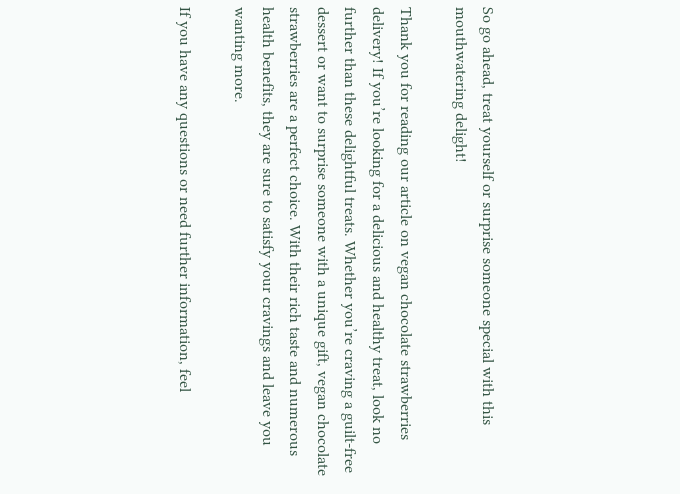So go ahead, treat yourself or surprise someone special with this mouthwatering delight!

Thank you for reading our article on vegan chocolate strawberries delivery! If you’re looking for a delicious and healthy treat, look no further than these delightful treats. Whether you’re craving a guilt-free dessert or want to surprise someone with a unique gift, vegan chocolate strawberries are a perfect choice. With their rich taste and numerous health benefits, they are sure to satisfy your cravings and leave you wanting more.

If you have any questions or need further information, feel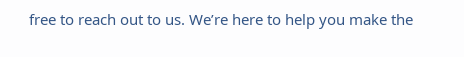free to reach out to us. We’re here to help you make the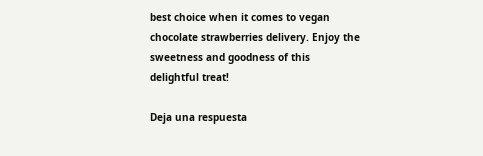best choice when it comes to vegan chocolate strawberries delivery. Enjoy the sweetness and goodness of this delightful treat!

Deja una respuesta